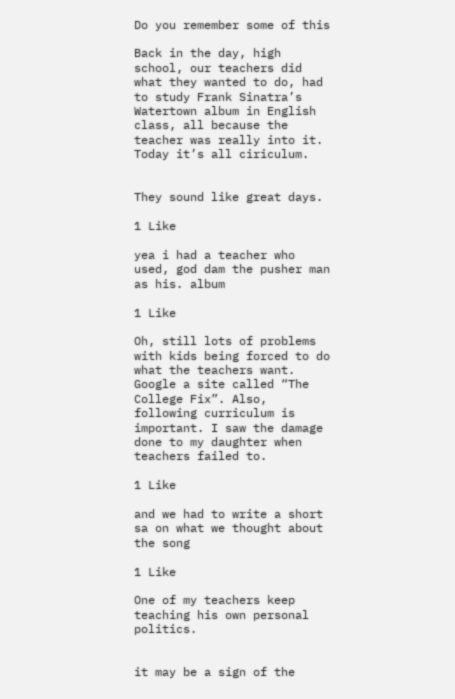Do you remember some of this

Back in the day, high school, our teachers did what they wanted to do, had to study Frank Sinatra’s Watertown album in English class, all because the teacher was really into it. Today it’s all ciriculum.


They sound like great days.

1 Like

yea i had a teacher who used, god dam the pusher man as his. album

1 Like

Oh, still lots of problems with kids being forced to do what the teachers want. Google a site called “The College Fix”. Also, following curriculum is important. I saw the damage done to my daughter when teachers failed to.

1 Like

and we had to write a short sa on what we thought about the song

1 Like

One of my teachers keep teaching his own personal politics.


it may be a sign of the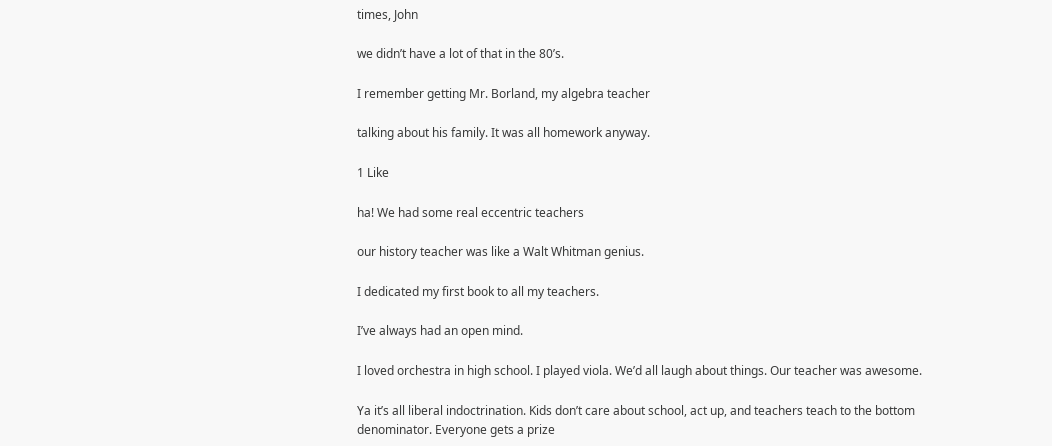times, John

we didn’t have a lot of that in the 80’s.

I remember getting Mr. Borland, my algebra teacher

talking about his family. It was all homework anyway.

1 Like

ha! We had some real eccentric teachers

our history teacher was like a Walt Whitman genius.

I dedicated my first book to all my teachers.

I’ve always had an open mind.

I loved orchestra in high school. I played viola. We’d all laugh about things. Our teacher was awesome.

Ya it’s all liberal indoctrination. Kids don’t care about school, act up, and teachers teach to the bottom denominator. Everyone gets a prize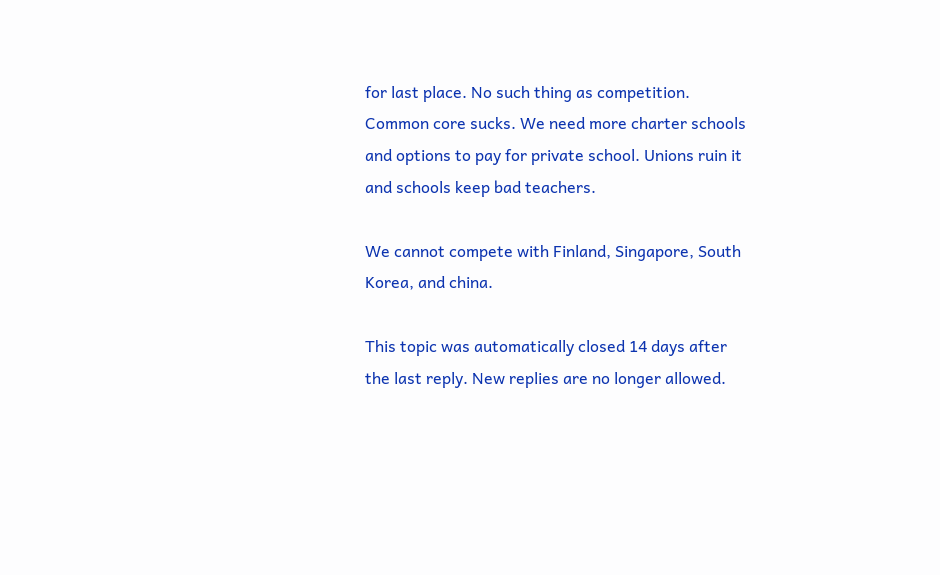for last place. No such thing as competition. Common core sucks. We need more charter schools and options to pay for private school. Unions ruin it and schools keep bad teachers.

We cannot compete with Finland, Singapore, South Korea, and china.

This topic was automatically closed 14 days after the last reply. New replies are no longer allowed.